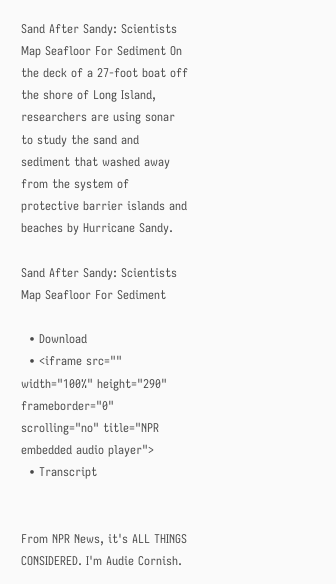Sand After Sandy: Scientists Map Seafloor For Sediment On the deck of a 27-foot boat off the shore of Long Island, researchers are using sonar to study the sand and sediment that washed away from the system of protective barrier islands and beaches by Hurricane Sandy.

Sand After Sandy: Scientists Map Seafloor For Sediment

  • Download
  • <iframe src="" width="100%" height="290" frameborder="0" scrolling="no" title="NPR embedded audio player">
  • Transcript


From NPR News, it's ALL THINGS CONSIDERED. I'm Audie Cornish.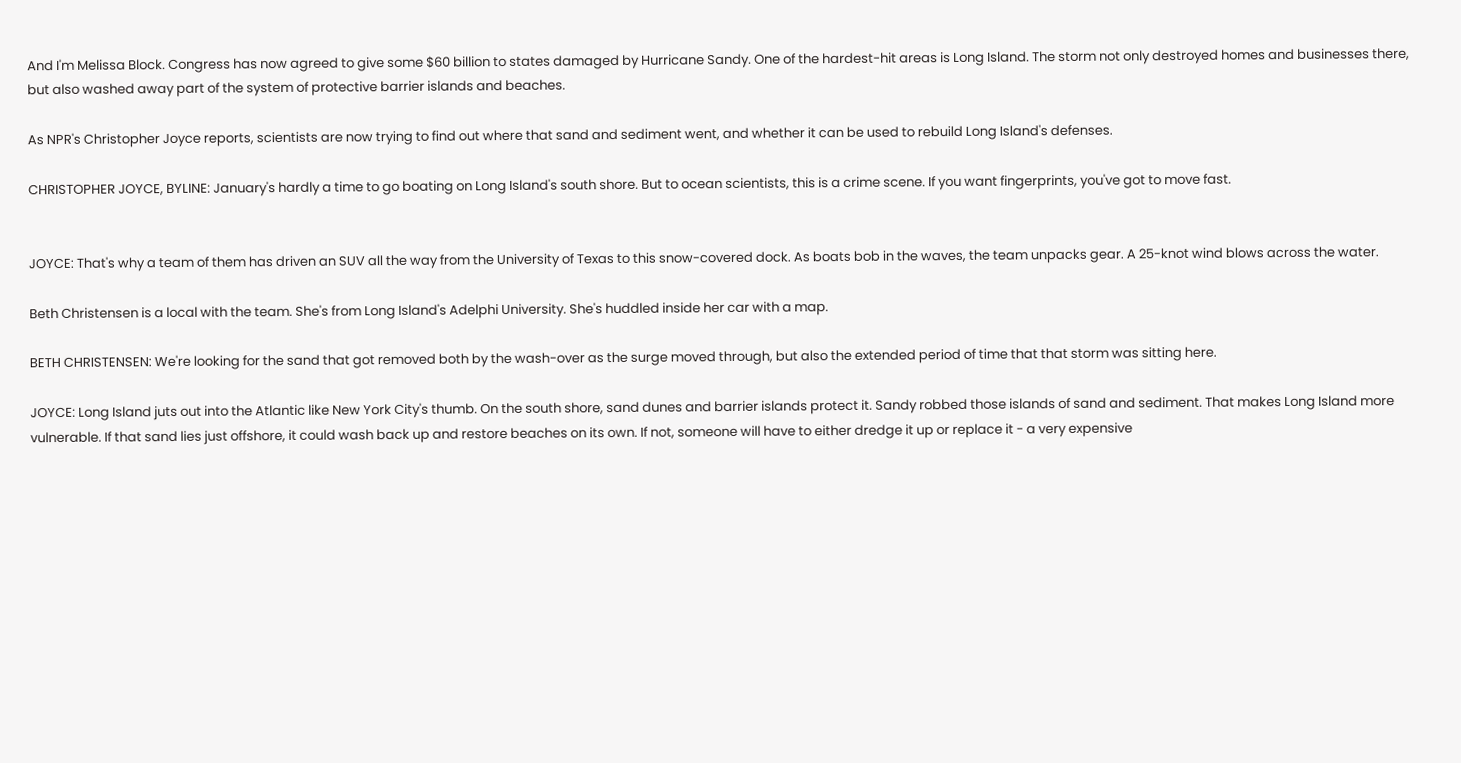And I'm Melissa Block. Congress has now agreed to give some $60 billion to states damaged by Hurricane Sandy. One of the hardest-hit areas is Long Island. The storm not only destroyed homes and businesses there, but also washed away part of the system of protective barrier islands and beaches.

As NPR's Christopher Joyce reports, scientists are now trying to find out where that sand and sediment went, and whether it can be used to rebuild Long Island's defenses.

CHRISTOPHER JOYCE, BYLINE: January's hardly a time to go boating on Long Island's south shore. But to ocean scientists, this is a crime scene. If you want fingerprints, you've got to move fast.


JOYCE: That's why a team of them has driven an SUV all the way from the University of Texas to this snow-covered dock. As boats bob in the waves, the team unpacks gear. A 25-knot wind blows across the water.

Beth Christensen is a local with the team. She's from Long Island's Adelphi University. She's huddled inside her car with a map.

BETH CHRISTENSEN: We're looking for the sand that got removed both by the wash-over as the surge moved through, but also the extended period of time that that storm was sitting here.

JOYCE: Long Island juts out into the Atlantic like New York City's thumb. On the south shore, sand dunes and barrier islands protect it. Sandy robbed those islands of sand and sediment. That makes Long Island more vulnerable. If that sand lies just offshore, it could wash back up and restore beaches on its own. If not, someone will have to either dredge it up or replace it - a very expensive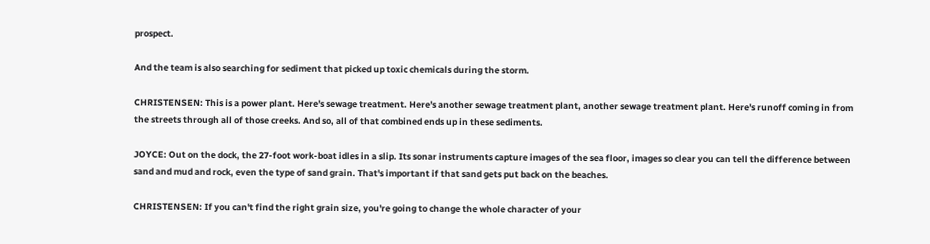prospect.

And the team is also searching for sediment that picked up toxic chemicals during the storm.

CHRISTENSEN: This is a power plant. Here's sewage treatment. Here's another sewage treatment plant, another sewage treatment plant. Here's runoff coming in from the streets through all of those creeks. And so, all of that combined ends up in these sediments.

JOYCE: Out on the dock, the 27-foot work-boat idles in a slip. Its sonar instruments capture images of the sea floor, images so clear you can tell the difference between sand and mud and rock, even the type of sand grain. That's important if that sand gets put back on the beaches.

CHRISTENSEN: If you can't find the right grain size, you're going to change the whole character of your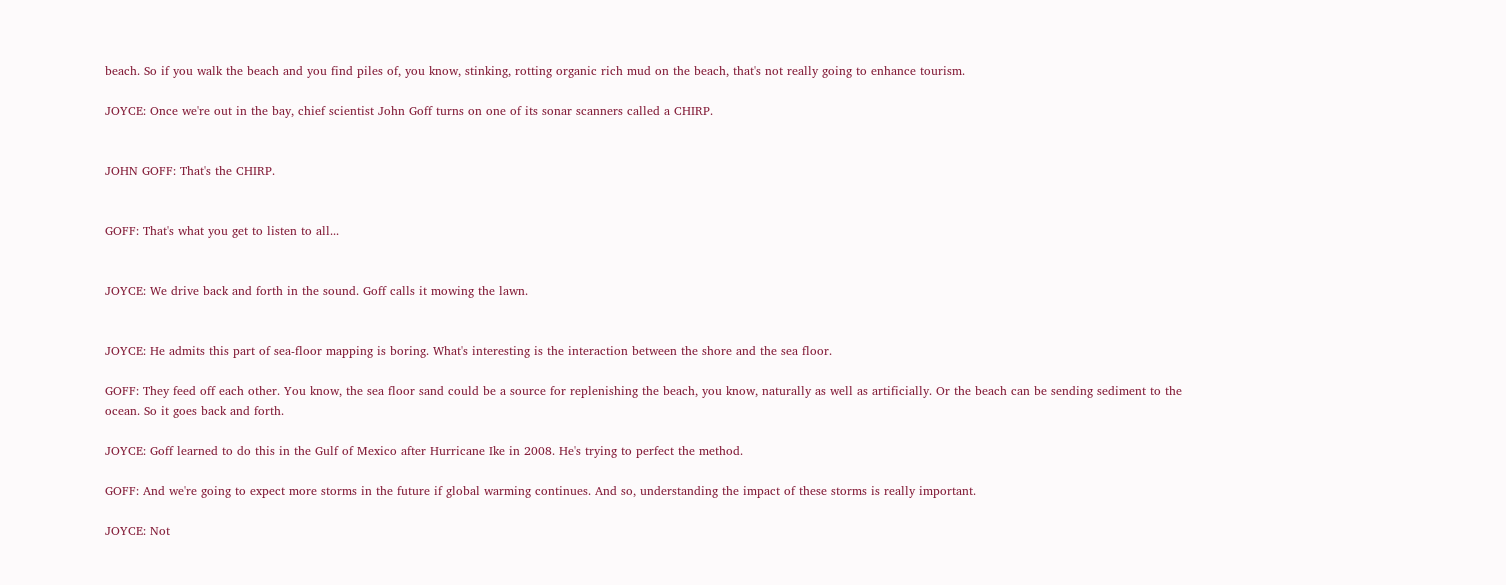beach. So if you walk the beach and you find piles of, you know, stinking, rotting organic rich mud on the beach, that's not really going to enhance tourism.

JOYCE: Once we're out in the bay, chief scientist John Goff turns on one of its sonar scanners called a CHIRP.


JOHN GOFF: That's the CHIRP.


GOFF: That's what you get to listen to all...


JOYCE: We drive back and forth in the sound. Goff calls it mowing the lawn.


JOYCE: He admits this part of sea-floor mapping is boring. What's interesting is the interaction between the shore and the sea floor.

GOFF: They feed off each other. You know, the sea floor sand could be a source for replenishing the beach, you know, naturally as well as artificially. Or the beach can be sending sediment to the ocean. So it goes back and forth.

JOYCE: Goff learned to do this in the Gulf of Mexico after Hurricane Ike in 2008. He's trying to perfect the method.

GOFF: And we're going to expect more storms in the future if global warming continues. And so, understanding the impact of these storms is really important.

JOYCE: Not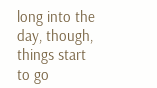long into the day, though, things start to go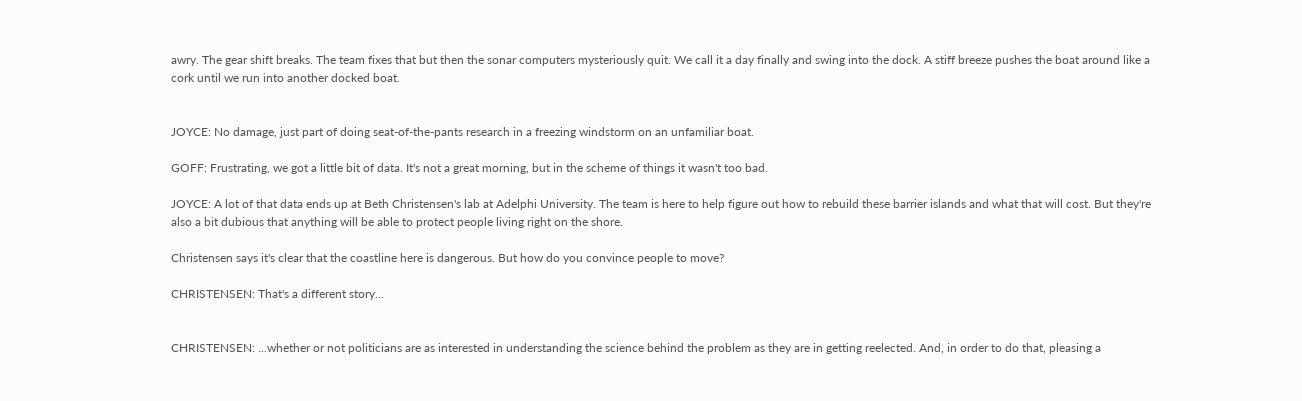awry. The gear shift breaks. The team fixes that but then the sonar computers mysteriously quit. We call it a day finally and swing into the dock. A stiff breeze pushes the boat around like a cork until we run into another docked boat.


JOYCE: No damage, just part of doing seat-of-the-pants research in a freezing windstorm on an unfamiliar boat.

GOFF: Frustrating, we got a little bit of data. It's not a great morning, but in the scheme of things it wasn't too bad.

JOYCE: A lot of that data ends up at Beth Christensen's lab at Adelphi University. The team is here to help figure out how to rebuild these barrier islands and what that will cost. But they're also a bit dubious that anything will be able to protect people living right on the shore.

Christensen says it's clear that the coastline here is dangerous. But how do you convince people to move?

CHRISTENSEN: That's a different story...


CHRISTENSEN: ...whether or not politicians are as interested in understanding the science behind the problem as they are in getting reelected. And, in order to do that, pleasing a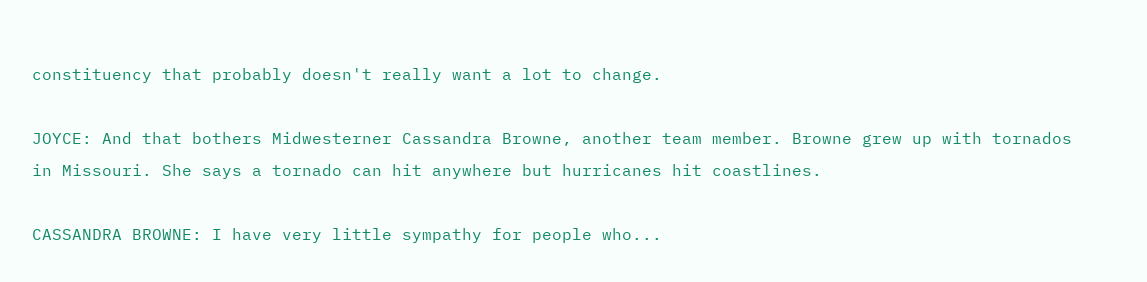constituency that probably doesn't really want a lot to change.

JOYCE: And that bothers Midwesterner Cassandra Browne, another team member. Browne grew up with tornados in Missouri. She says a tornado can hit anywhere but hurricanes hit coastlines.

CASSANDRA BROWNE: I have very little sympathy for people who...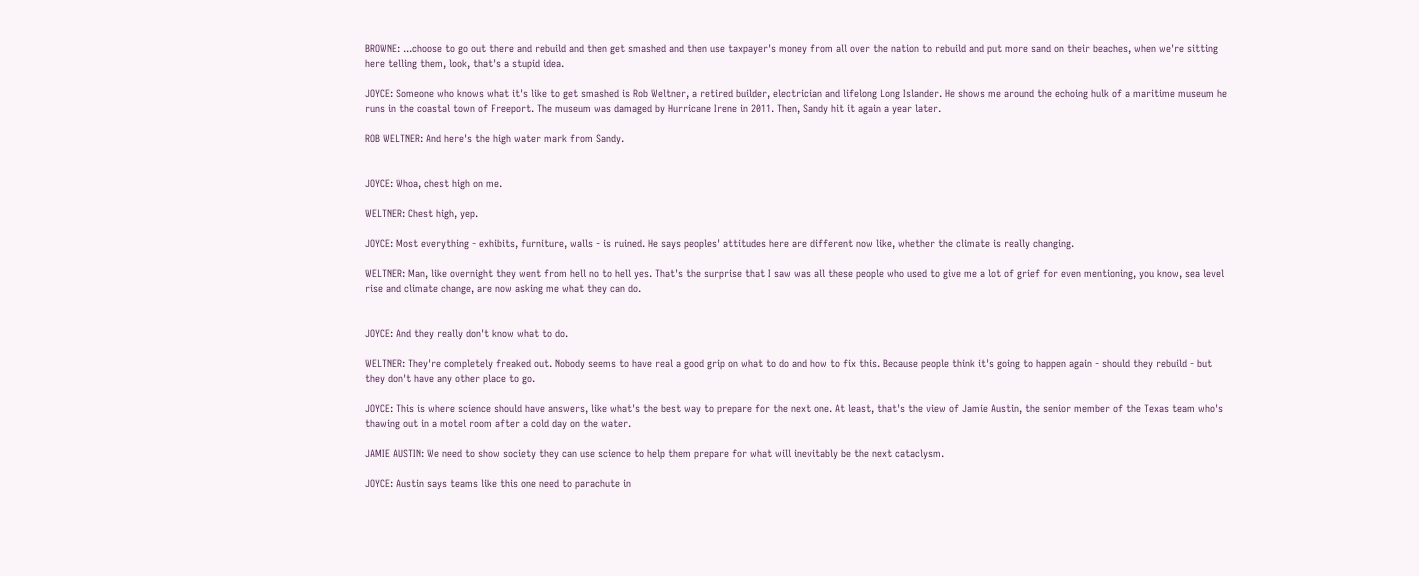BROWNE: ...choose to go out there and rebuild and then get smashed and then use taxpayer's money from all over the nation to rebuild and put more sand on their beaches, when we're sitting here telling them, look, that's a stupid idea.

JOYCE: Someone who knows what it's like to get smashed is Rob Weltner, a retired builder, electrician and lifelong Long Islander. He shows me around the echoing hulk of a maritime museum he runs in the coastal town of Freeport. The museum was damaged by Hurricane Irene in 2011. Then, Sandy hit it again a year later.

ROB WELTNER: And here's the high water mark from Sandy.


JOYCE: Whoa, chest high on me.

WELTNER: Chest high, yep.

JOYCE: Most everything - exhibits, furniture, walls - is ruined. He says peoples' attitudes here are different now like, whether the climate is really changing.

WELTNER: Man, like overnight they went from hell no to hell yes. That's the surprise that I saw was all these people who used to give me a lot of grief for even mentioning, you know, sea level rise and climate change, are now asking me what they can do.


JOYCE: And they really don't know what to do.

WELTNER: They're completely freaked out. Nobody seems to have real a good grip on what to do and how to fix this. Because people think it's going to happen again - should they rebuild - but they don't have any other place to go.

JOYCE: This is where science should have answers, like what's the best way to prepare for the next one. At least, that's the view of Jamie Austin, the senior member of the Texas team who's thawing out in a motel room after a cold day on the water.

JAMIE AUSTIN: We need to show society they can use science to help them prepare for what will inevitably be the next cataclysm.

JOYCE: Austin says teams like this one need to parachute in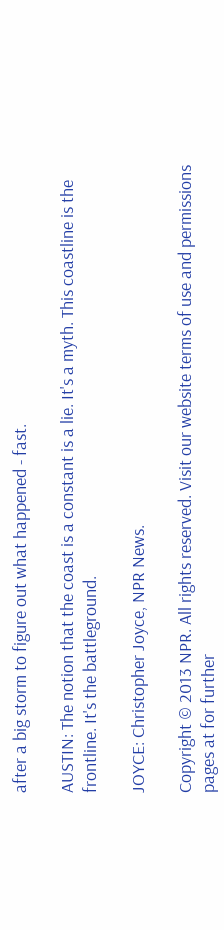after a big storm to figure out what happened - fast.

AUSTIN: The notion that the coast is a constant is a lie. It's a myth. This coastline is the frontline. It's the battleground.

JOYCE: Christopher Joyce, NPR News.

Copyright © 2013 NPR. All rights reserved. Visit our website terms of use and permissions pages at for further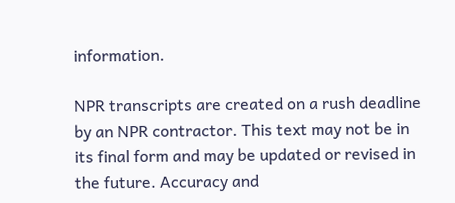information.

NPR transcripts are created on a rush deadline by an NPR contractor. This text may not be in its final form and may be updated or revised in the future. Accuracy and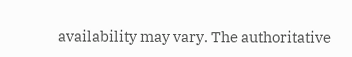availability may vary. The authoritative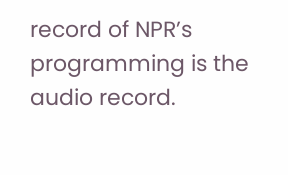record of NPR’s programming is the audio record.